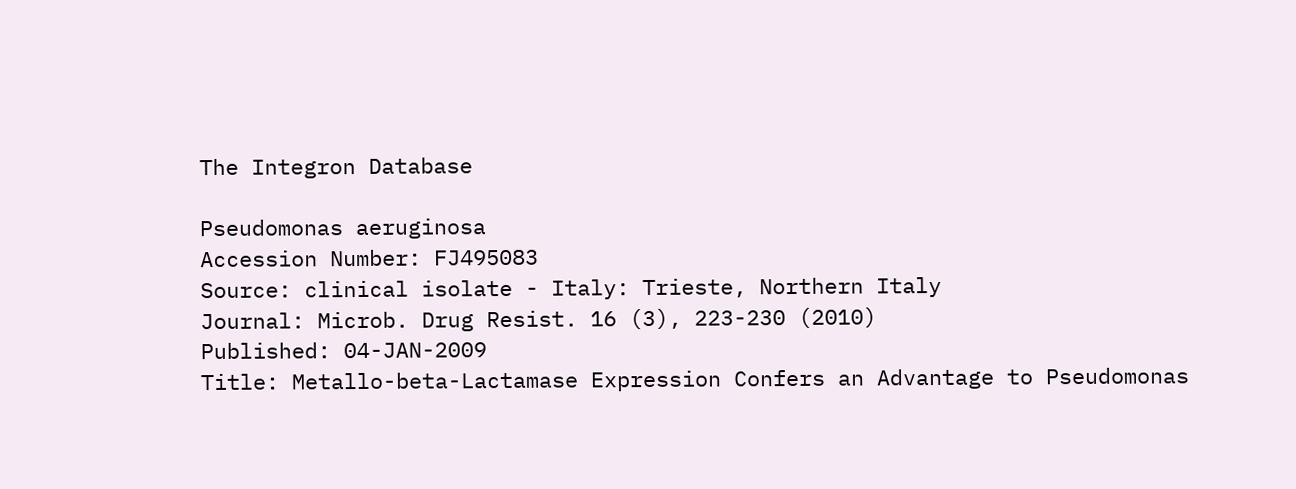The Integron Database

Pseudomonas aeruginosa
Accession Number: FJ495083
Source: clinical isolate - Italy: Trieste, Northern Italy
Journal: Microb. Drug Resist. 16 (3), 223-230 (2010)
Published: 04-JAN-2009
Title: Metallo-beta-Lactamase Expression Confers an Advantage to Pseudomonas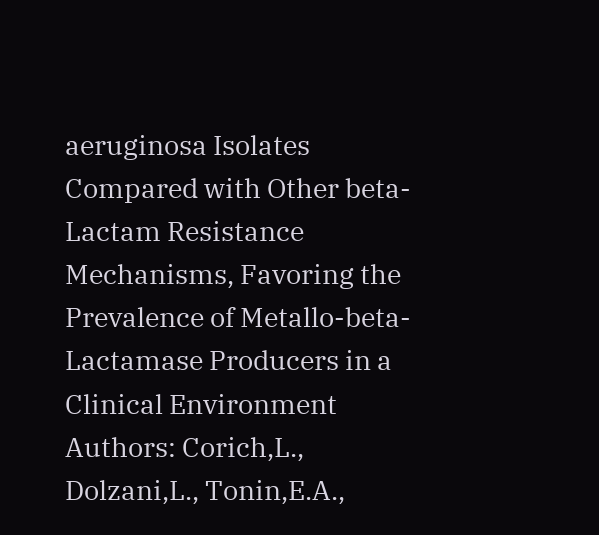aeruginosa Isolates Compared with Other beta-Lactam Resistance Mechanisms, Favoring the Prevalence of Metallo-beta-Lactamase Producers in a Clinical Environment
Authors: Corich,L., Dolzani,L., Tonin,E.A.,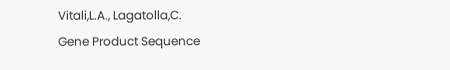Vitali,L.A., Lagatolla,C.
Gene Product Sequence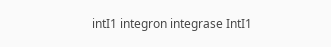intI1 integron integrase IntI1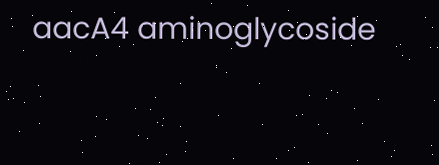aacA4 aminoglycoside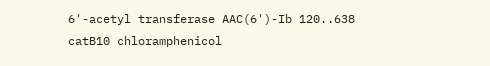6'-acetyl transferase AAC(6')-Ib 120..638
catB10 chloramphenicol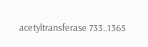acetyltransferase 733..1365